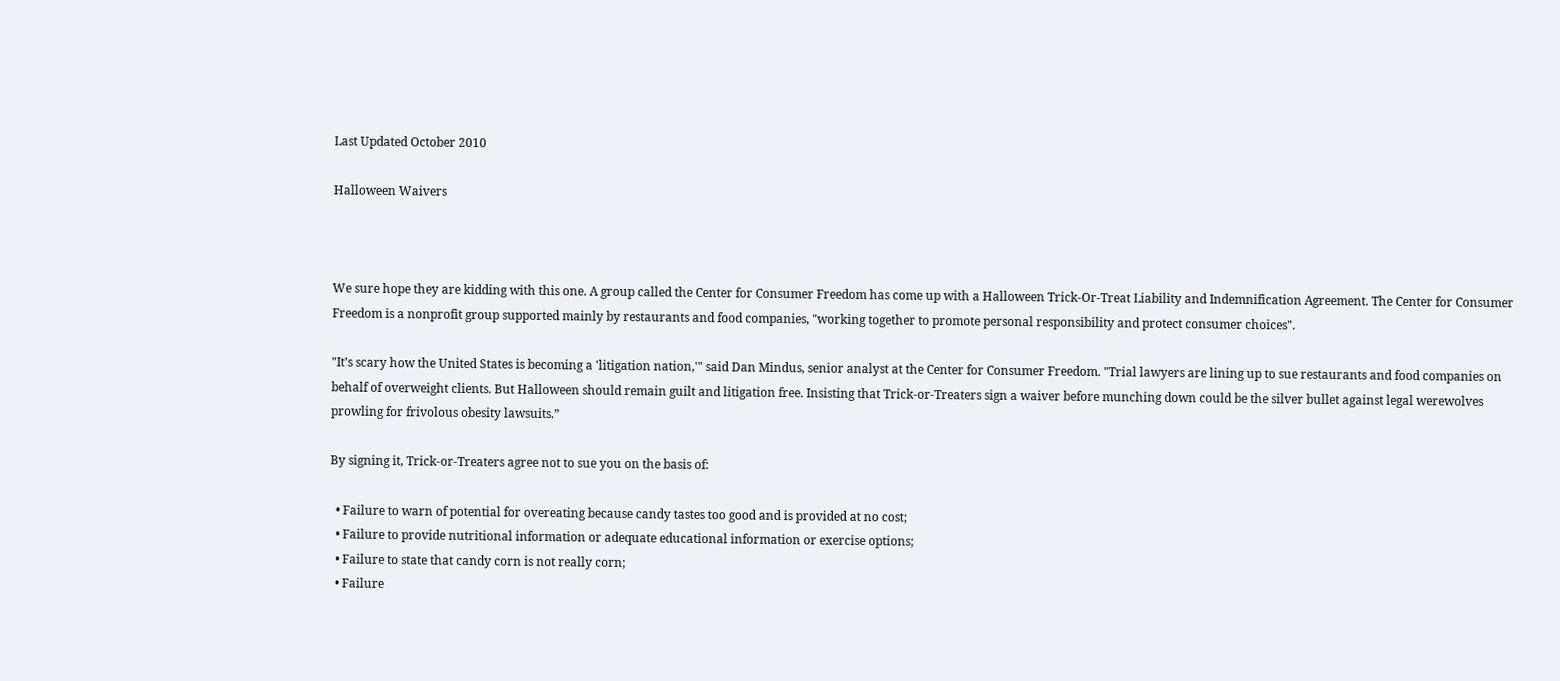Last Updated October 2010

Halloween Waivers



We sure hope they are kidding with this one. A group called the Center for Consumer Freedom has come up with a Halloween Trick-Or-Treat Liability and Indemnification Agreement. The Center for Consumer Freedom is a nonprofit group supported mainly by restaurants and food companies, "working together to promote personal responsibility and protect consumer choices".

"It’s scary how the United States is becoming a 'litigation nation,'" said Dan Mindus, senior analyst at the Center for Consumer Freedom. "Trial lawyers are lining up to sue restaurants and food companies on behalf of overweight clients. But Halloween should remain guilt and litigation free. Insisting that Trick-or-Treaters sign a waiver before munching down could be the silver bullet against legal werewolves prowling for frivolous obesity lawsuits.”

By signing it, Trick-or-Treaters agree not to sue you on the basis of:

  • Failure to warn of potential for overeating because candy tastes too good and is provided at no cost;
  • Failure to provide nutritional information or adequate educational information or exercise options;
  • Failure to state that candy corn is not really corn;
  • Failure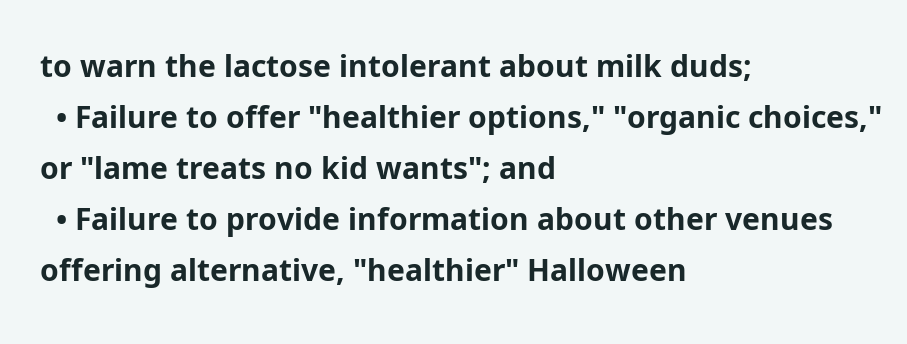to warn the lactose intolerant about milk duds;
  • Failure to offer "healthier options," "organic choices," or "lame treats no kid wants"; and
  • Failure to provide information about other venues offering alternative, "healthier" Halloween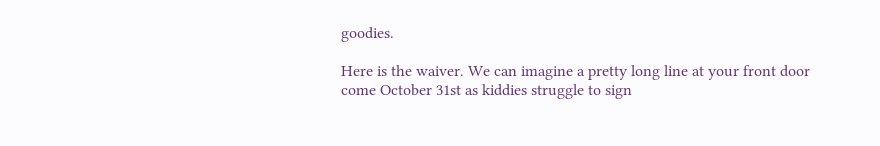goodies.

Here is the waiver. We can imagine a pretty long line at your front door come October 31st as kiddies struggle to sign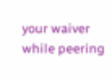your waiver while peering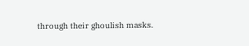through their ghoulish masks.